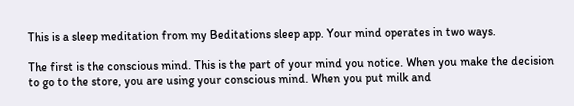This is a sleep meditation from my Beditations sleep app. Your mind operates in two ways.

The first is the conscious mind. This is the part of your mind you notice. When you make the decision to go to the store, you are using your conscious mind. When you put milk and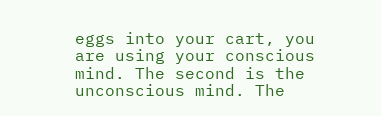eggs into your cart, you are using your conscious mind. The second is the unconscious mind. The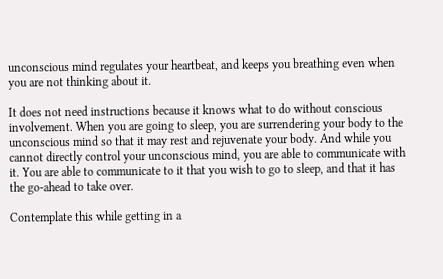unconscious mind regulates your heartbeat, and keeps you breathing even when you are not thinking about it.

It does not need instructions because it knows what to do without conscious involvement. When you are going to sleep, you are surrendering your body to the unconscious mind so that it may rest and rejuvenate your body. And while you cannot directly control your unconscious mind, you are able to communicate with it. You are able to communicate to it that you wish to go to sleep, and that it has the go-ahead to take over.

Contemplate this while getting in a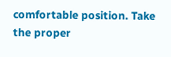comfortable position. Take the proper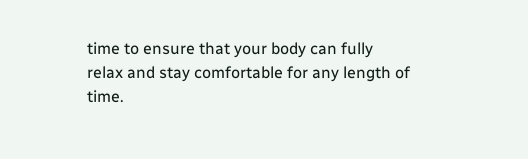time to ensure that your body can fully relax and stay comfortable for any length of time.